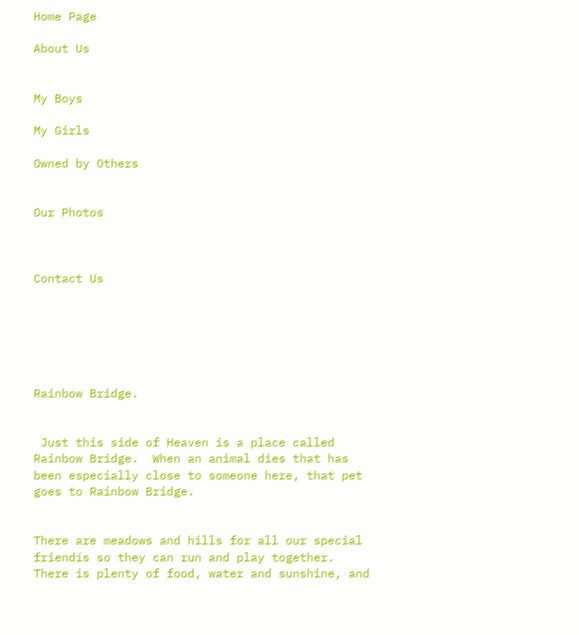Home Page

About Us


My Boys

My Girls

Owned by Others


Our Photos



Contact Us






Rainbow Bridge.


 Just this side of Heaven is a place called Rainbow Bridge.  When an animal dies that has been especially close to someone here, that pet goes to Rainbow Bridge.


There are meadows and hills for all our special friendís so they can run and play together.  There is plenty of food, water and sunshine, and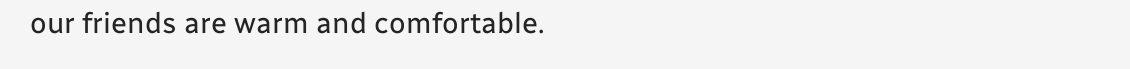our friends are warm and comfortable.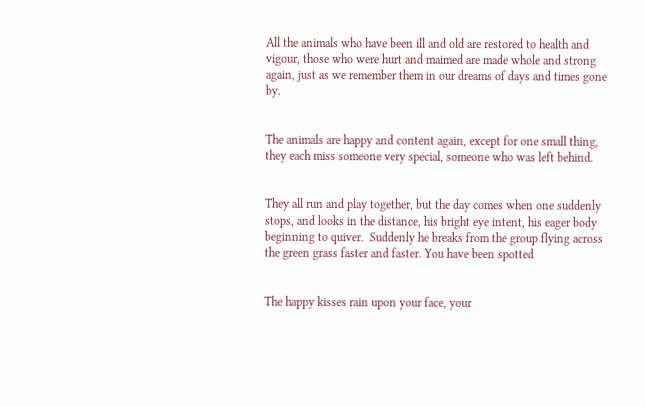All the animals who have been ill and old are restored to health and vigour, those who were hurt and maimed are made whole and strong again, just as we remember them in our dreams of days and times gone by.


The animals are happy and content again, except for one small thing, they each miss someone very special, someone who was left behind.


They all run and play together, but the day comes when one suddenly stops, and looks in the distance, his bright eye intent, his eager body beginning to quiver.  Suddenly he breaks from the group flying across the green grass faster and faster. You have been spotted


The happy kisses rain upon your face, your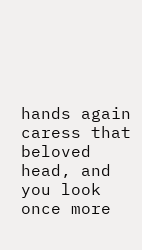hands again caress that beloved head, and you look once more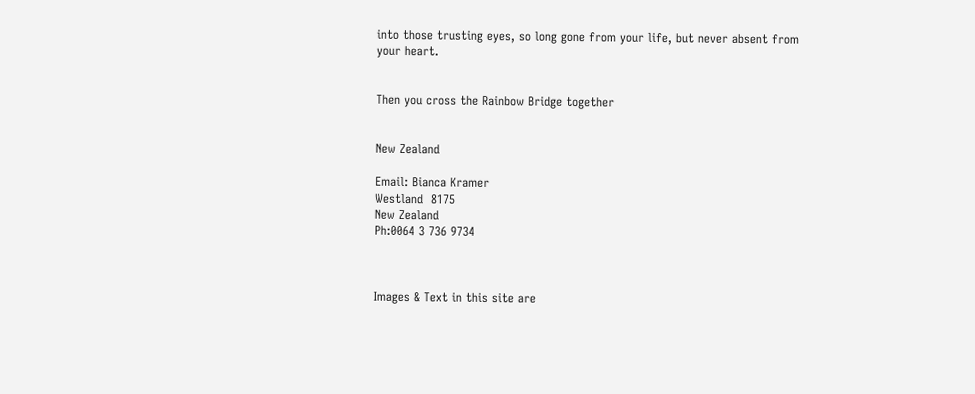into those trusting eyes, so long gone from your life, but never absent from your heart.


Then you cross the Rainbow Bridge together


New Zealand

Email: Bianca Kramer
Westland  8175
New Zealand
Ph:0064 3 736 9734



Images & Text in this site are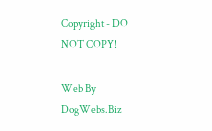Copyright - DO NOT COPY!

Web By DogWebs.Biz